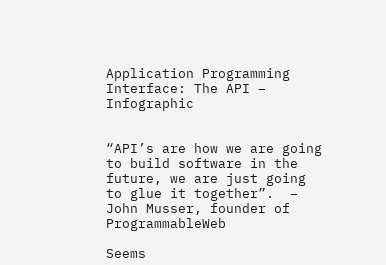Application Programming Interface: The API – Infographic


“API’s are how we are going to build software in the future, we are just going to glue it together”.  –  John Musser, founder of ProgrammableWeb

Seems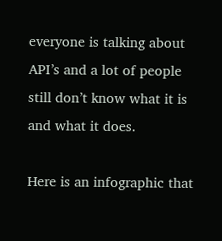everyone is talking about API’s and a lot of people still don’t know what it is and what it does.

Here is an infographic that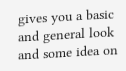gives you a basic and general look and some idea on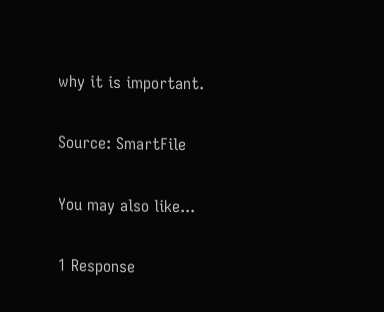why it is important.

Source: SmartFile

You may also like...

1 Response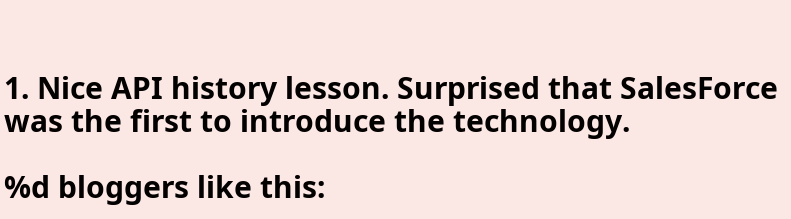1. Nice API history lesson. Surprised that SalesForce was the first to introduce the technology.

%d bloggers like this: